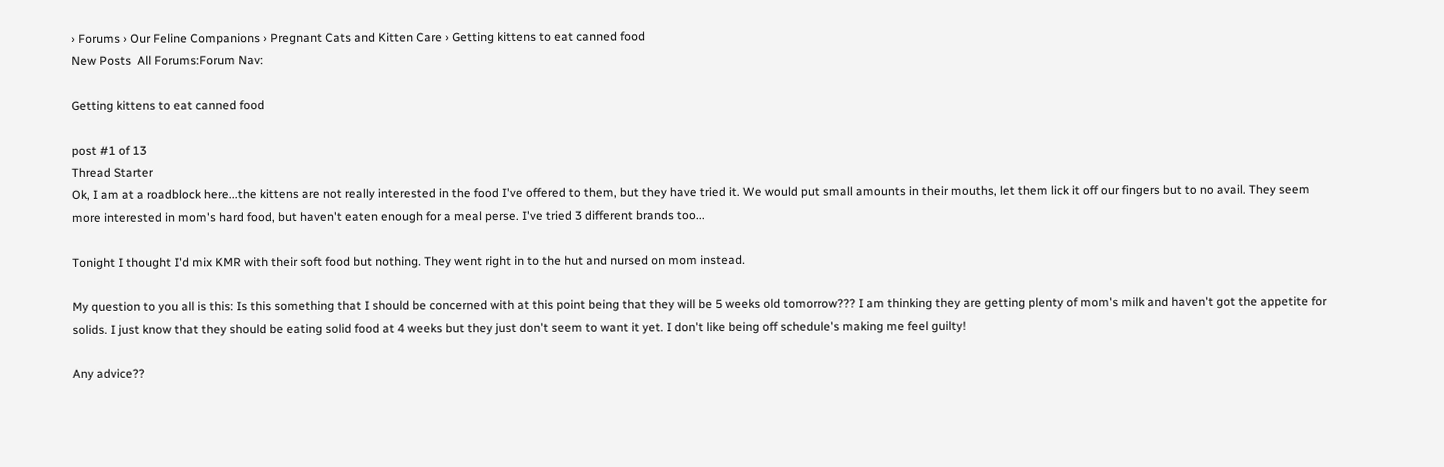› Forums › Our Feline Companions › Pregnant Cats and Kitten Care › Getting kittens to eat canned food
New Posts  All Forums:Forum Nav:

Getting kittens to eat canned food

post #1 of 13
Thread Starter
Ok, I am at a roadblock here...the kittens are not really interested in the food I've offered to them, but they have tried it. We would put small amounts in their mouths, let them lick it off our fingers but to no avail. They seem more interested in mom's hard food, but haven't eaten enough for a meal perse. I've tried 3 different brands too...

Tonight I thought I'd mix KMR with their soft food but nothing. They went right in to the hut and nursed on mom instead.

My question to you all is this: Is this something that I should be concerned with at this point being that they will be 5 weeks old tomorrow??? I am thinking they are getting plenty of mom's milk and haven't got the appetite for solids. I just know that they should be eating solid food at 4 weeks but they just don't seem to want it yet. I don't like being off schedule's making me feel guilty!

Any advice??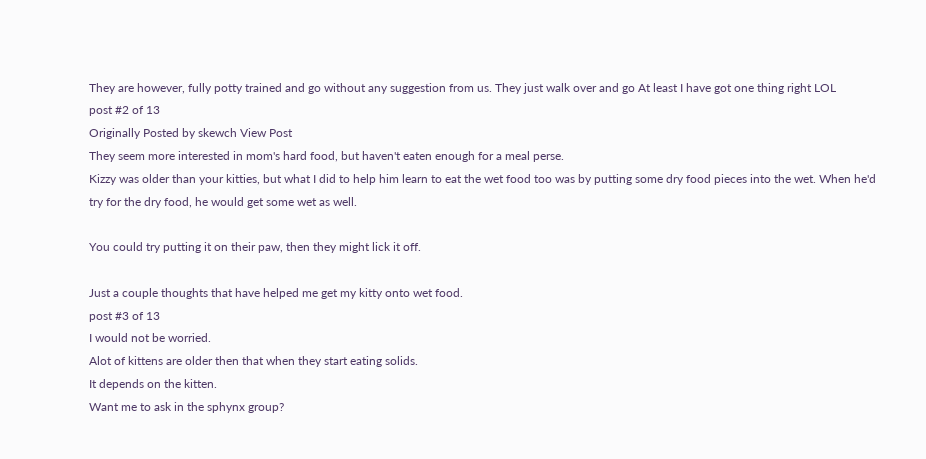They are however, fully potty trained and go without any suggestion from us. They just walk over and go At least I have got one thing right LOL
post #2 of 13
Originally Posted by skewch View Post
They seem more interested in mom's hard food, but haven't eaten enough for a meal perse.
Kizzy was older than your kitties, but what I did to help him learn to eat the wet food too was by putting some dry food pieces into the wet. When he'd try for the dry food, he would get some wet as well.

You could try putting it on their paw, then they might lick it off.

Just a couple thoughts that have helped me get my kitty onto wet food.
post #3 of 13
I would not be worried.
Alot of kittens are older then that when they start eating solids.
It depends on the kitten.
Want me to ask in the sphynx group?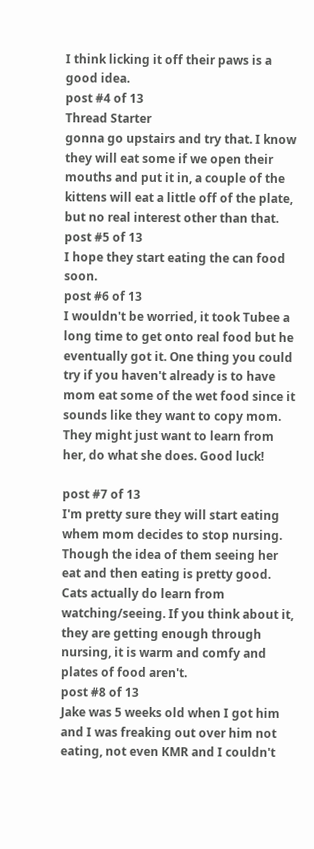I think licking it off their paws is a good idea.
post #4 of 13
Thread Starter
gonna go upstairs and try that. I know they will eat some if we open their mouths and put it in, a couple of the kittens will eat a little off of the plate, but no real interest other than that.
post #5 of 13
I hope they start eating the can food soon.
post #6 of 13
I wouldn't be worried, it took Tubee a long time to get onto real food but he eventually got it. One thing you could try if you haven't already is to have mom eat some of the wet food since it sounds like they want to copy mom. They might just want to learn from her, do what she does. Good luck!

post #7 of 13
I'm pretty sure they will start eating whem mom decides to stop nursing. Though the idea of them seeing her eat and then eating is pretty good. Cats actually do learn from watching/seeing. If you think about it, they are getting enough through nursing, it is warm and comfy and plates of food aren't.
post #8 of 13
Jake was 5 weeks old when I got him and I was freaking out over him not eating, not even KMR and I couldn't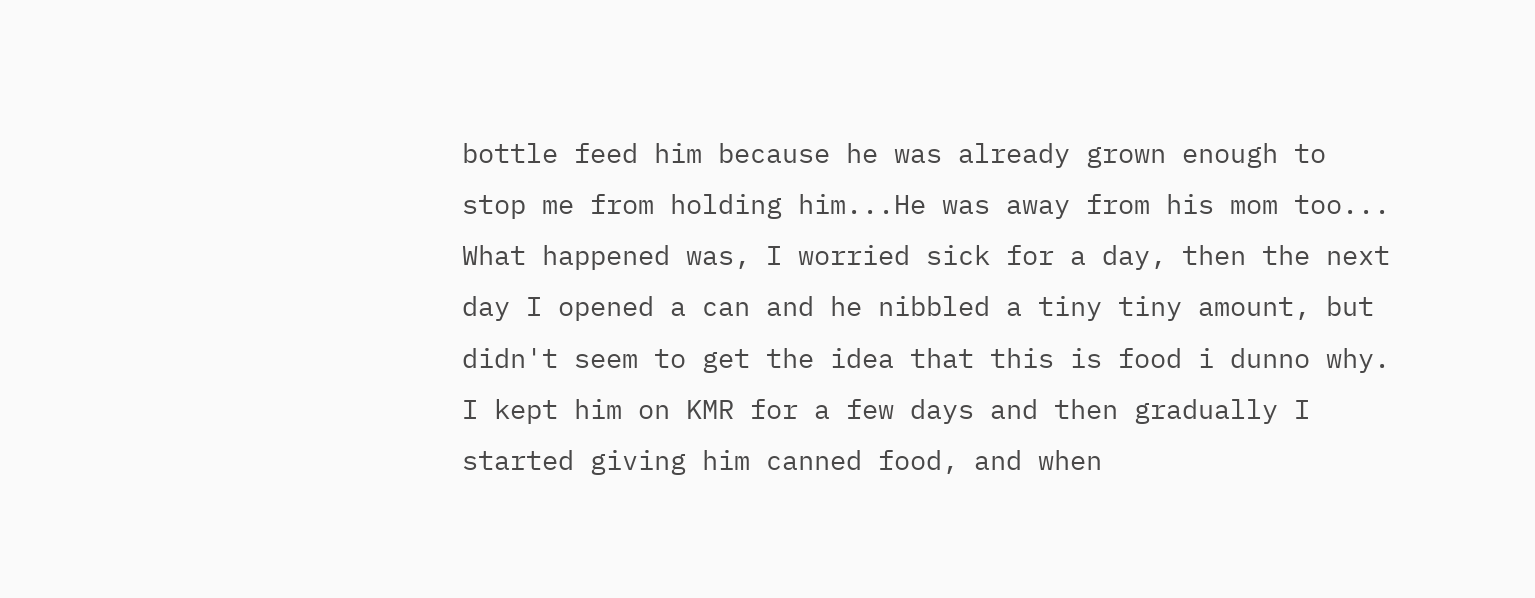bottle feed him because he was already grown enough to stop me from holding him...He was away from his mom too...
What happened was, I worried sick for a day, then the next day I opened a can and he nibbled a tiny tiny amount, but didn't seem to get the idea that this is food i dunno why. I kept him on KMR for a few days and then gradually I started giving him canned food, and when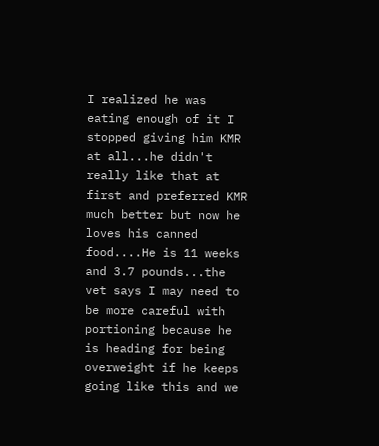I realized he was eating enough of it I stopped giving him KMR at all...he didn't really like that at first and preferred KMR much better but now he loves his canned food....He is 11 weeks and 3.7 pounds...the vet says I may need to be more careful with portioning because he is heading for being overweight if he keeps going like this and we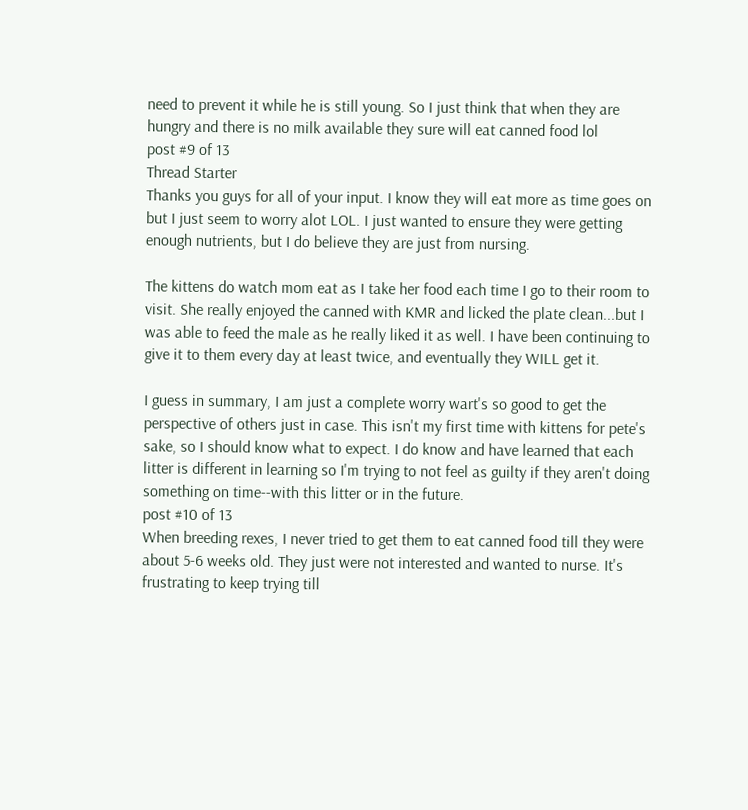need to prevent it while he is still young. So I just think that when they are hungry and there is no milk available they sure will eat canned food lol
post #9 of 13
Thread Starter
Thanks you guys for all of your input. I know they will eat more as time goes on but I just seem to worry alot LOL. I just wanted to ensure they were getting enough nutrients, but I do believe they are just from nursing.

The kittens do watch mom eat as I take her food each time I go to their room to visit. She really enjoyed the canned with KMR and licked the plate clean...but I was able to feed the male as he really liked it as well. I have been continuing to give it to them every day at least twice, and eventually they WILL get it.

I guess in summary, I am just a complete worry wart's so good to get the perspective of others just in case. This isn't my first time with kittens for pete's sake, so I should know what to expect. I do know and have learned that each litter is different in learning so I'm trying to not feel as guilty if they aren't doing something on time--with this litter or in the future.
post #10 of 13
When breeding rexes, I never tried to get them to eat canned food till they were about 5-6 weeks old. They just were not interested and wanted to nurse. It's frustrating to keep trying till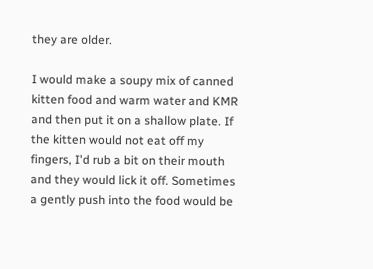they are older.

I would make a soupy mix of canned kitten food and warm water and KMR and then put it on a shallow plate. If the kitten would not eat off my fingers, I'd rub a bit on their mouth and they would lick it off. Sometimes a gently push into the food would be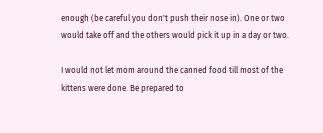enough (be careful you don't push their nose in). One or two would take off and the others would pick it up in a day or two.

I would not let mom around the canned food till most of the kittens were done. Be prepared to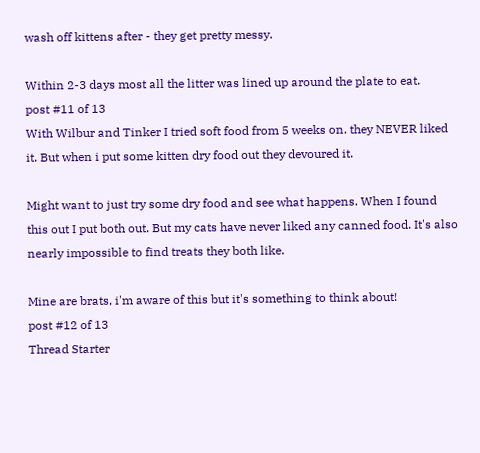wash off kittens after - they get pretty messy.

Within 2-3 days most all the litter was lined up around the plate to eat.
post #11 of 13
With Wilbur and Tinker I tried soft food from 5 weeks on. they NEVER liked it. But when i put some kitten dry food out they devoured it.

Might want to just try some dry food and see what happens. When I found this out I put both out. But my cats have never liked any canned food. It's also nearly impossible to find treats they both like.

Mine are brats, i'm aware of this but it's something to think about!
post #12 of 13
Thread Starter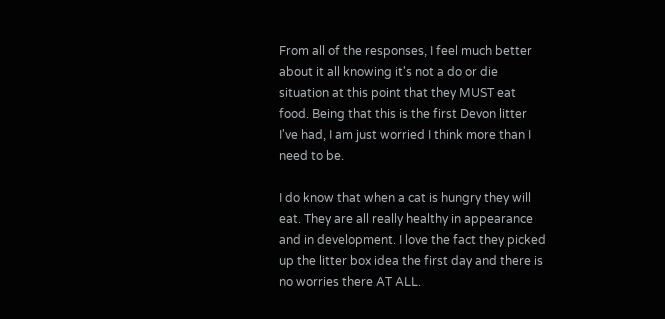From all of the responses, I feel much better about it all knowing it's not a do or die situation at this point that they MUST eat food. Being that this is the first Devon litter I've had, I am just worried I think more than I need to be.

I do know that when a cat is hungry they will eat. They are all really healthy in appearance and in development. I love the fact they picked up the litter box idea the first day and there is no worries there AT ALL.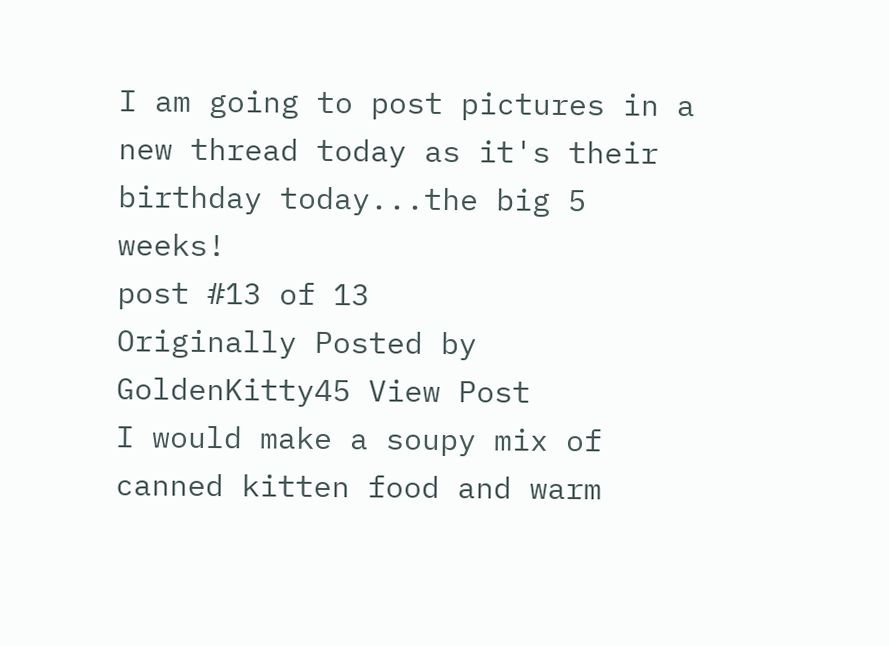I am going to post pictures in a new thread today as it's their birthday today...the big 5 weeks!
post #13 of 13
Originally Posted by GoldenKitty45 View Post
I would make a soupy mix of canned kitten food and warm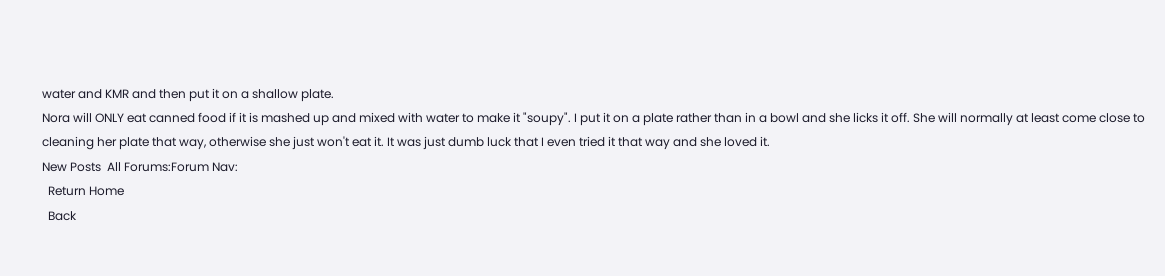water and KMR and then put it on a shallow plate.
Nora will ONLY eat canned food if it is mashed up and mixed with water to make it "soupy". I put it on a plate rather than in a bowl and she licks it off. She will normally at least come close to cleaning her plate that way, otherwise she just won't eat it. It was just dumb luck that I even tried it that way and she loved it.
New Posts  All Forums:Forum Nav:
  Return Home
  Back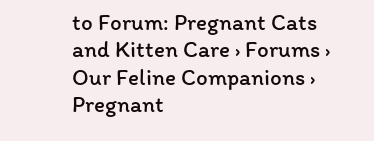to Forum: Pregnant Cats and Kitten Care › Forums › Our Feline Companions › Pregnant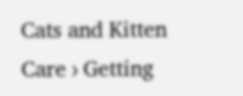Cats and Kitten Care › Getting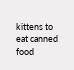kittens to eat canned food